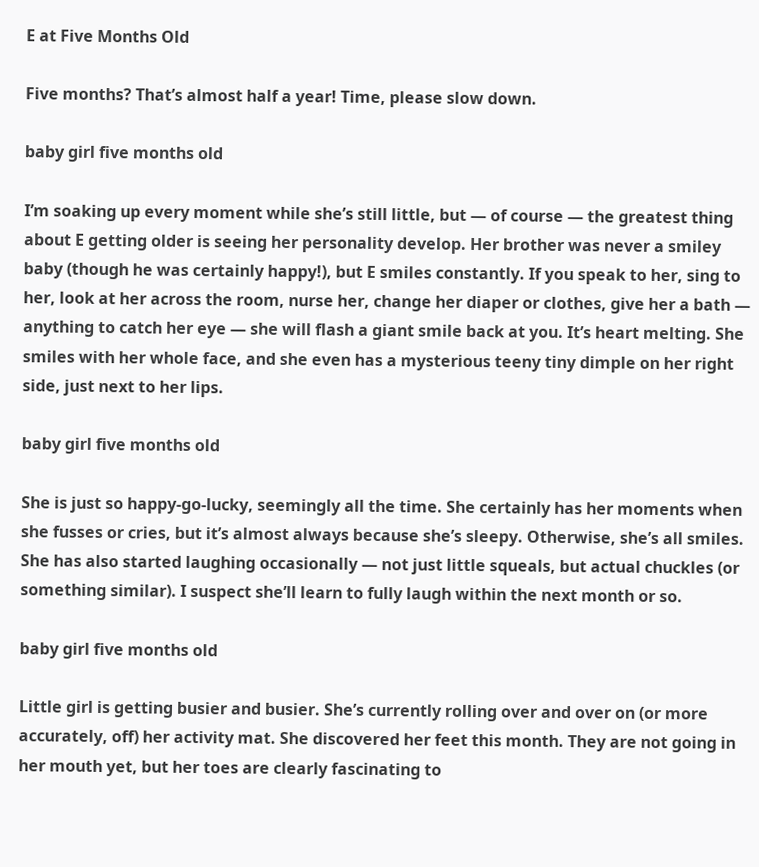E at Five Months Old

Five months? That’s almost half a year! Time, please slow down.

baby girl five months old

I’m soaking up every moment while she’s still little, but — of course — the greatest thing about E getting older is seeing her personality develop. Her brother was never a smiley baby (though he was certainly happy!), but E smiles constantly. If you speak to her, sing to her, look at her across the room, nurse her, change her diaper or clothes, give her a bath — anything to catch her eye — she will flash a giant smile back at you. It’s heart melting. She smiles with her whole face, and she even has a mysterious teeny tiny dimple on her right side, just next to her lips.

baby girl five months old

She is just so happy-go-lucky, seemingly all the time. She certainly has her moments when she fusses or cries, but it’s almost always because she’s sleepy. Otherwise, she’s all smiles. She has also started laughing occasionally — not just little squeals, but actual chuckles (or something similar). I suspect she’ll learn to fully laugh within the next month or so.

baby girl five months old

Little girl is getting busier and busier. She’s currently rolling over and over on (or more accurately, off) her activity mat. She discovered her feet this month. They are not going in her mouth yet, but her toes are clearly fascinating to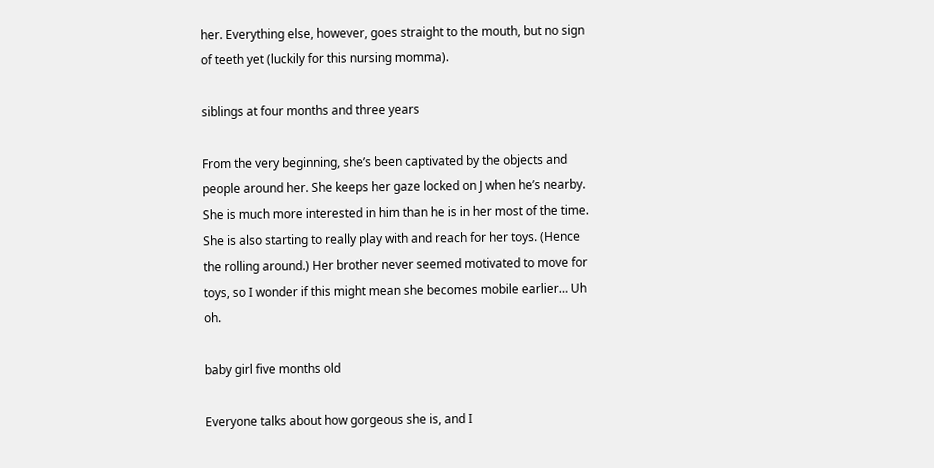her. Everything else, however, goes straight to the mouth, but no sign of teeth yet (luckily for this nursing momma).

siblings at four months and three years

From the very beginning, she’s been captivated by the objects and people around her. She keeps her gaze locked on J when he’s nearby. She is much more interested in him than he is in her most of the time. She is also starting to really play with and reach for her toys. (Hence the rolling around.) Her brother never seemed motivated to move for toys, so I wonder if this might mean she becomes mobile earlier… Uh oh.

baby girl five months old

Everyone talks about how gorgeous she is, and I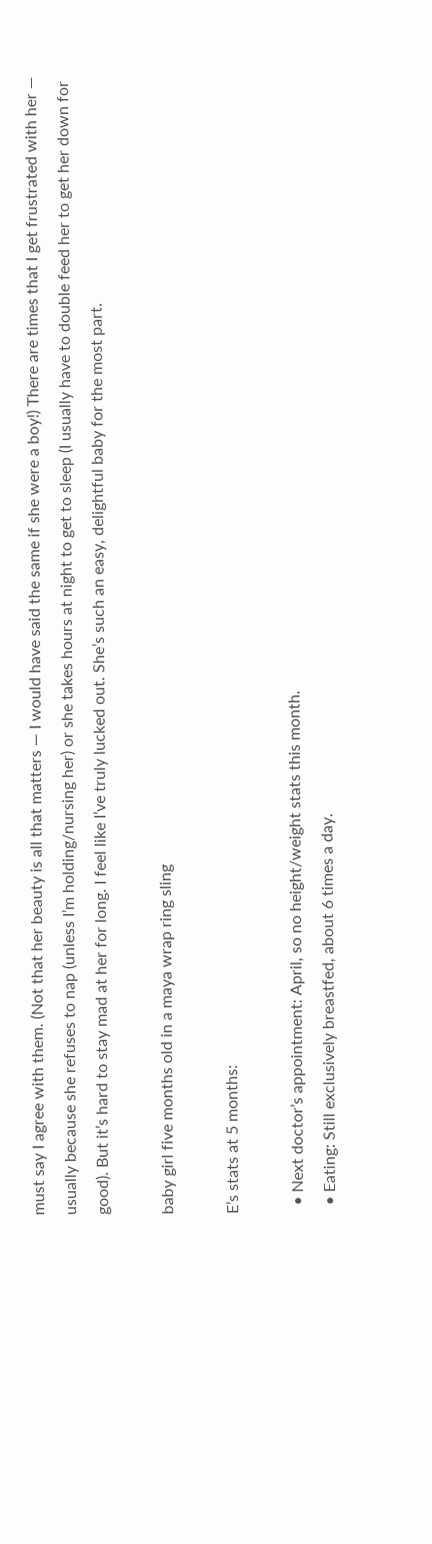must say I agree with them. (Not that her beauty is all that matters — I would have said the same if she were a boy!) There are times that I get frustrated with her — usually because she refuses to nap (unless I’m holding/nursing her) or she takes hours at night to get to sleep (I usually have to double feed her to get her down for good). But it’s hard to stay mad at her for long. I feel like I’ve truly lucked out. She’s such an easy, delightful baby for the most part.

baby girl five months old in a maya wrap ring sling

E’s stats at 5 months:

  • Next doctor’s appointment: April, so no height/weight stats this month.
  • Eating: Still exclusively breastfed, about 6 times a day.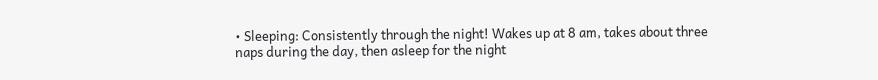• Sleeping: Consistently through the night! Wakes up at 8 am, takes about three naps during the day, then asleep for the night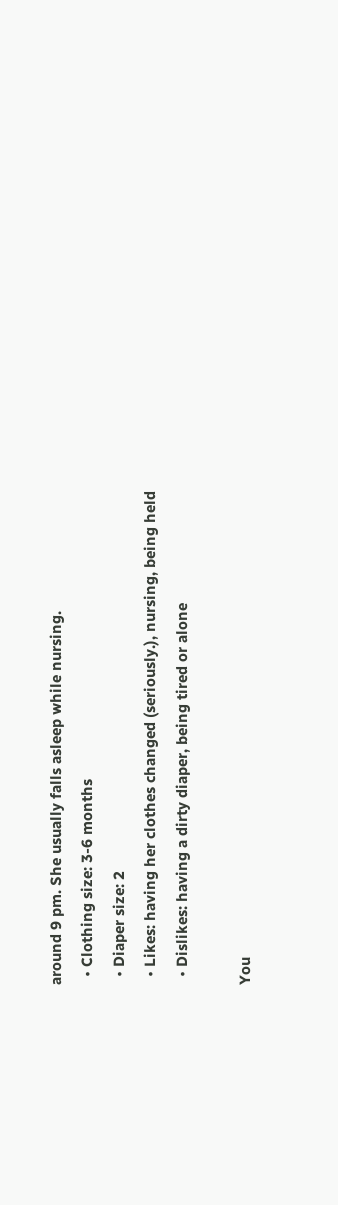around 9 pm. She usually falls asleep while nursing.
  • Clothing size: 3-6 months
  • Diaper size: 2
  • Likes: having her clothes changed (seriously.), nursing, being held
  • Dislikes: having a dirty diaper, being tired or alone

You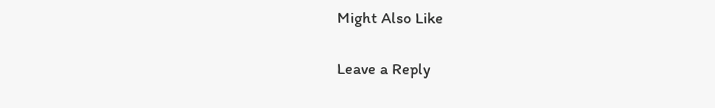Might Also Like

Leave a Reply